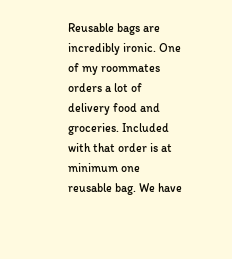Reusable bags are incredibly ironic. One of my roommates orders a lot of delivery food and groceries. Included with that order is at minimum one reusable bag. We have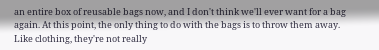an entire box of reusable bags now, and I don't think we'll ever want for a bag again. At this point, the only thing to do with the bags is to throw them away. Like clothing, they're not really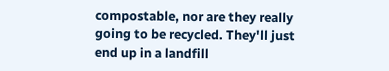compostable, nor are they really going to be recycled. They'll just end up in a landfill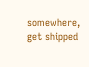somewhere, get shipped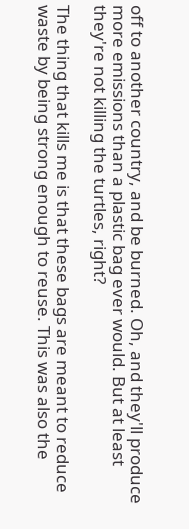off to another country, and be burned. Oh, and they'll produce more emissions than a plastic bag ever would. But at least they're not killing the turtles, right?

The thing that kills me is that these bags are meant to reduce waste by being strong enough to reuse. This was also the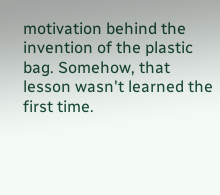motivation behind the invention of the plastic bag. Somehow, that lesson wasn't learned the first time.